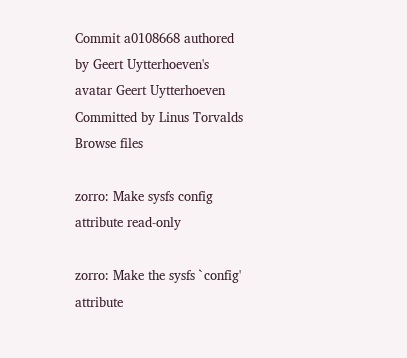Commit a0108668 authored by Geert Uytterhoeven's avatar Geert Uytterhoeven Committed by Linus Torvalds
Browse files

zorro: Make sysfs config attribute read-only

zorro: Make the sysfs `config' attribute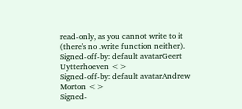read-only, as you cannot write to it
(there's no .write function neither).
Signed-off-by: default avatarGeert Uytterhoeven <>
Signed-off-by: default avatarAndrew Morton <>
Signed-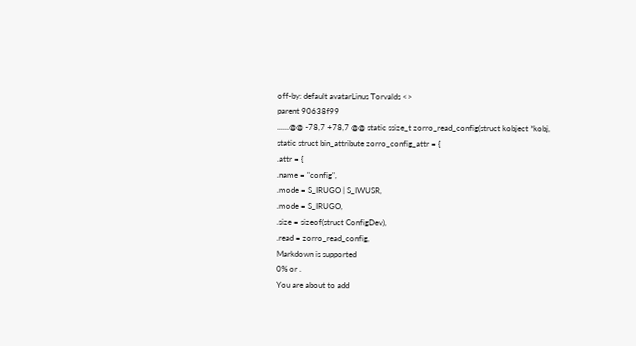off-by: default avatarLinus Torvalds <>
parent 90638f99
......@@ -78,7 +78,7 @@ static ssize_t zorro_read_config(struct kobject *kobj,
static struct bin_attribute zorro_config_attr = {
.attr = {
.name = "config",
.mode = S_IRUGO | S_IWUSR,
.mode = S_IRUGO,
.size = sizeof(struct ConfigDev),
.read = zorro_read_config,
Markdown is supported
0% or .
You are about to add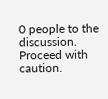0 people to the discussion. Proceed with caution.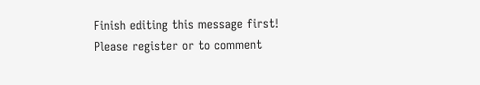Finish editing this message first!
Please register or to comment